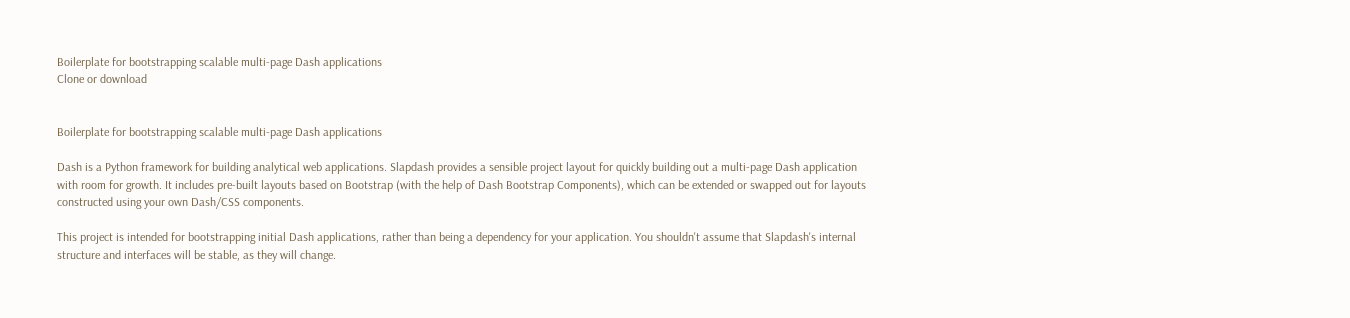Boilerplate for bootstrapping scalable multi-page Dash applications
Clone or download


Boilerplate for bootstrapping scalable multi-page Dash applications

Dash is a Python framework for building analytical web applications. Slapdash provides a sensible project layout for quickly building out a multi-page Dash application with room for growth. It includes pre-built layouts based on Bootstrap (with the help of Dash Bootstrap Components), which can be extended or swapped out for layouts constructed using your own Dash/CSS components.

This project is intended for bootstrapping initial Dash applications, rather than being a dependency for your application. You shouldn't assume that Slapdash's internal structure and interfaces will be stable, as they will change.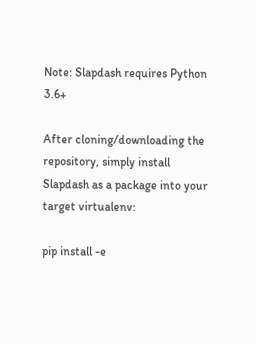Note: Slapdash requires Python 3.6+

After cloning/downloading the repository, simply install Slapdash as a package into your target virtualenv:

pip install -e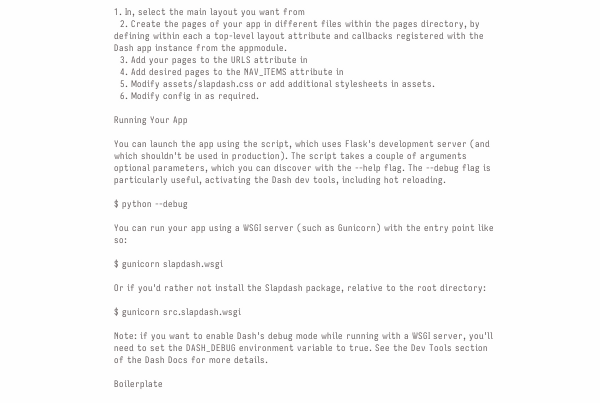1. In, select the main layout you want from
  2. Create the pages of your app in different files within the pages directory, by defining within each a top-level layout attribute and callbacks registered with the Dash app instance from the appmodule.
  3. Add your pages to the URLS attribute in
  4. Add desired pages to the NAV_ITEMS attribute in
  5. Modify assets/slapdash.css or add additional stylesheets in assets.
  6. Modify config in as required.

Running Your App

You can launch the app using the script, which uses Flask's development server (and which shouldn't be used in production). The script takes a couple of arguments optional parameters, which you can discover with the --help flag. The --debug flag is particularly useful, activating the Dash dev tools, including hot reloading.

$ python --debug

You can run your app using a WSGI server (such as Gunicorn) with the entry point like so:

$ gunicorn slapdash.wsgi

Or if you'd rather not install the Slapdash package, relative to the root directory:

$ gunicorn src.slapdash.wsgi

Note: if you want to enable Dash's debug mode while running with a WSGI server, you'll need to set the DASH_DEBUG environment variable to true. See the Dev Tools section of the Dash Docs for more details.

Boilerplate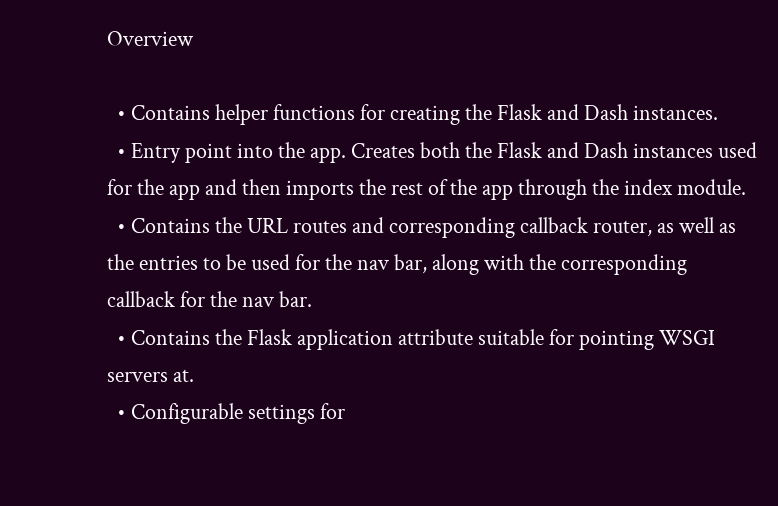Overview

  • Contains helper functions for creating the Flask and Dash instances.
  • Entry point into the app. Creates both the Flask and Dash instances used for the app and then imports the rest of the app through the index module.
  • Contains the URL routes and corresponding callback router, as well as the entries to be used for the nav bar, along with the corresponding callback for the nav bar.
  • Contains the Flask application attribute suitable for pointing WSGI servers at.
  • Configurable settings for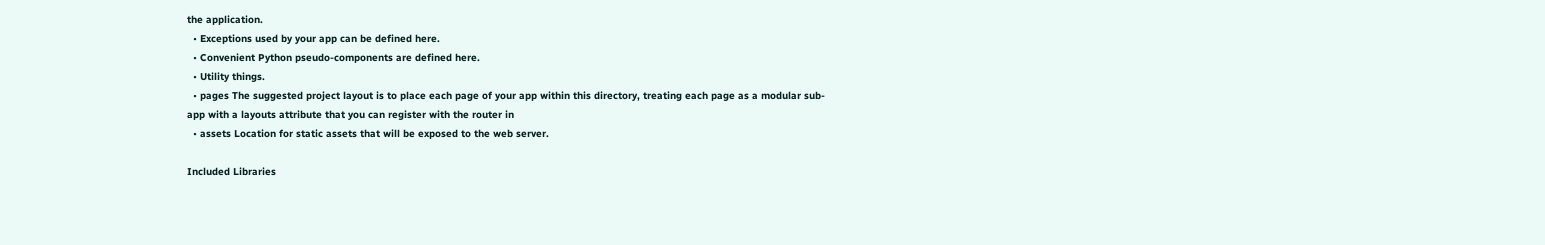the application.
  • Exceptions used by your app can be defined here.
  • Convenient Python pseudo-components are defined here.
  • Utility things.
  • pages The suggested project layout is to place each page of your app within this directory, treating each page as a modular sub-app with a layouts attribute that you can register with the router in
  • assets Location for static assets that will be exposed to the web server.

Included Libraries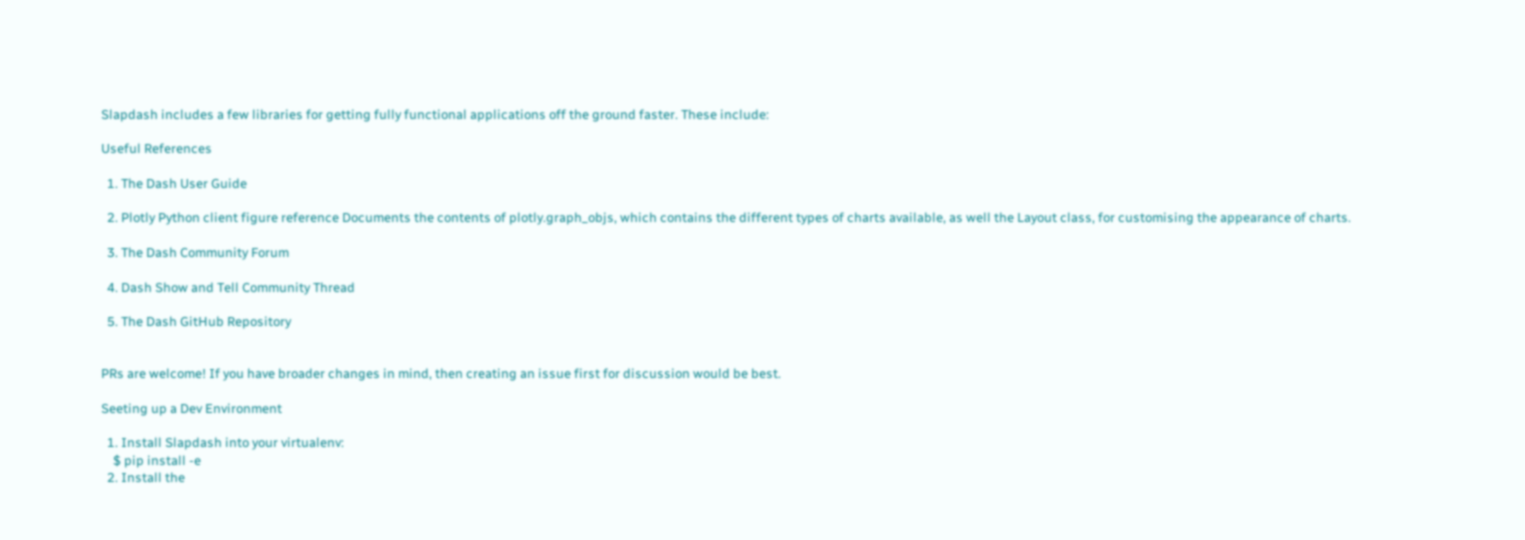Slapdash includes a few libraries for getting fully functional applications off the ground faster. These include:

Useful References

  1. The Dash User Guide

  2. Plotly Python client figure reference Documents the contents of plotly.graph_objs, which contains the different types of charts available, as well the Layout class, for customising the appearance of charts.

  3. The Dash Community Forum

  4. Dash Show and Tell Community Thread

  5. The Dash GitHub Repository


PRs are welcome! If you have broader changes in mind, then creating an issue first for discussion would be best.

Seeting up a Dev Environment

  1. Install Slapdash into your virtualenv:
    $ pip install -e
  2. Install the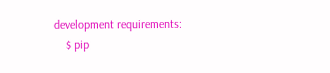development requirements:
    $ pip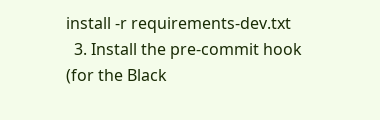install -r requirements-dev.txt
  3. Install the pre-commit hook (for the Black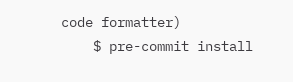code formatter)
    $ pre-commit install